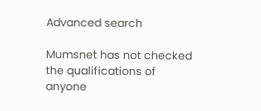Advanced search

Mumsnet has not checked the qualifications of anyone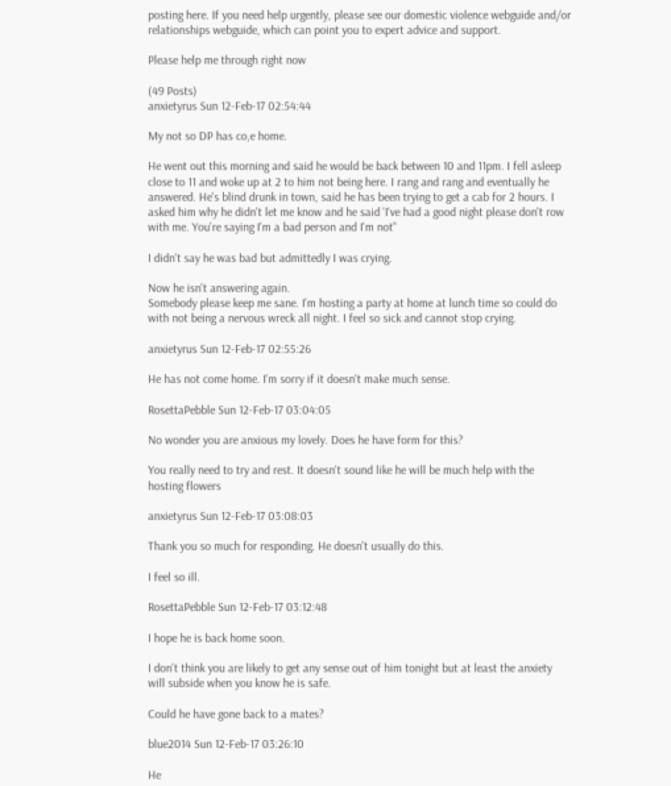posting here. If you need help urgently, please see our domestic violence webguide and/or relationships webguide, which can point you to expert advice and support.

Please help me through right now

(49 Posts)
anxietyrus Sun 12-Feb-17 02:54:44

My not so DP has co,e home.

He went out this morning and said he would be back between 10 and 11pm. I fell asleep close to 11 and woke up at 2 to him not being here. I rang and rang and eventually he answered. He's blind drunk in town, said he has been trying to get a cab for 2 hours. I asked him why he didn't let me know and he said 'I've had a good night please don't row with me. You're saying I'm a bad person and I'm not"

I didn't say he was bad but admittedly I was crying.

Now he isn't answering again.
Somebody please keep me sane. I'm hosting a party at home at lunch time so could do with not being a nervous wreck all night. I feel so sick and cannot stop crying.

anxietyrus Sun 12-Feb-17 02:55:26

He has not come home. I'm sorry if it doesn't make much sense.

RosettaPebble Sun 12-Feb-17 03:04:05

No wonder you are anxious my lovely. Does he have form for this?

You really need to try and rest. It doesn't sound like he will be much help with the hosting flowers

anxietyrus Sun 12-Feb-17 03:08:03

Thank you so much for responding. He doesn't usually do this.

I feel so ill.

RosettaPebble Sun 12-Feb-17 03:12:48

I hope he is back home soon.

I don't think you are likely to get any sense out of him tonight but at least the anxiety will subside when you know he is safe.

Could he have gone back to a mates?

blue2014 Sun 12-Feb-17 03:26:10

He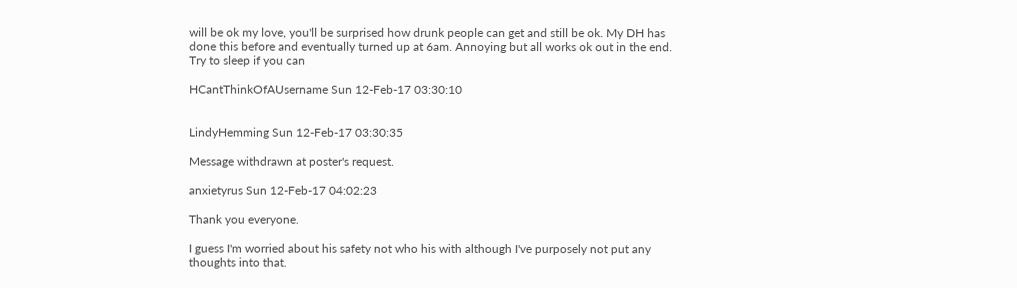will be ok my love, you'll be surprised how drunk people can get and still be ok. My DH has done this before and eventually turned up at 6am. Annoying but all works ok out in the end. Try to sleep if you can

HCantThinkOfAUsername Sun 12-Feb-17 03:30:10


LindyHemming Sun 12-Feb-17 03:30:35

Message withdrawn at poster's request.

anxietyrus Sun 12-Feb-17 04:02:23

Thank you everyone.

I guess I'm worried about his safety not who his with although I've purposely not put any thoughts into that.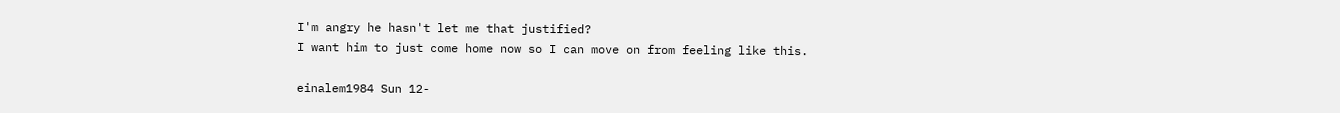I'm angry he hasn't let me that justified?
I want him to just come home now so I can move on from feeling like this.

einalem1984 Sun 12-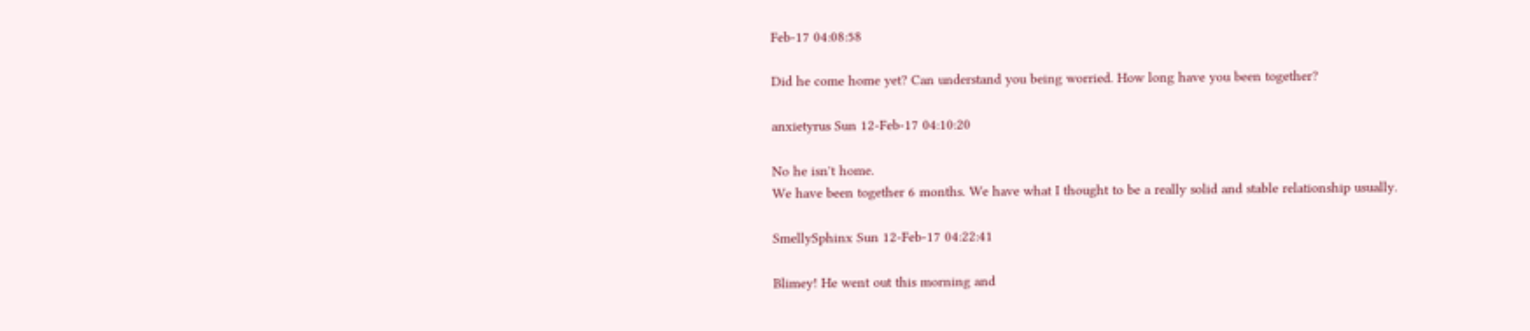Feb-17 04:08:58

Did he come home yet? Can understand you being worried. How long have you been together?

anxietyrus Sun 12-Feb-17 04:10:20

No he isn't home.
We have been together 6 months. We have what I thought to be a really solid and stable relationship usually.

SmellySphinx Sun 12-Feb-17 04:22:41

Blimey! He went out this morning and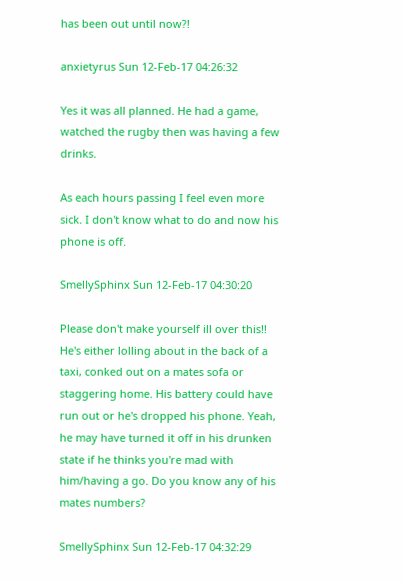has been out until now?!

anxietyrus Sun 12-Feb-17 04:26:32

Yes it was all planned. He had a game, watched the rugby then was having a few drinks.

As each hours passing I feel even more sick. I don't know what to do and now his phone is off.

SmellySphinx Sun 12-Feb-17 04:30:20

Please don't make yourself ill over this!! He's either lolling about in the back of a taxi, conked out on a mates sofa or staggering home. His battery could have run out or he's dropped his phone. Yeah, he may have turned it off in his drunken state if he thinks you're mad with him/having a go. Do you know any of his mates numbers?

SmellySphinx Sun 12-Feb-17 04:32:29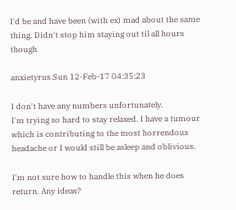I'd be and have been (with ex) mad about the same thing. Didn't stop him staying out til all hours though

anxietyrus Sun 12-Feb-17 04:35:23

I don't have any numbers unfortunately.
I'm trying so hard to stay relaxed. I have a tumour which is contributing to the most horrendous headache or I would still be asleep and oblivious.

I'm not sure how to handle this when he does return. Any ideas?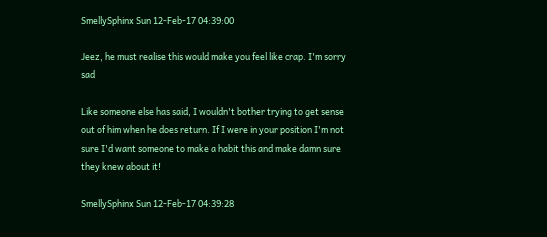SmellySphinx Sun 12-Feb-17 04:39:00

Jeez, he must realise this would make you feel like crap. I'm sorry sad

Like someone else has said, I wouldn't bother trying to get sense out of him when he does return. If I were in your position I'm not sure I'd want someone to make a habit this and make damn sure they knew about it!

SmellySphinx Sun 12-Feb-17 04:39:28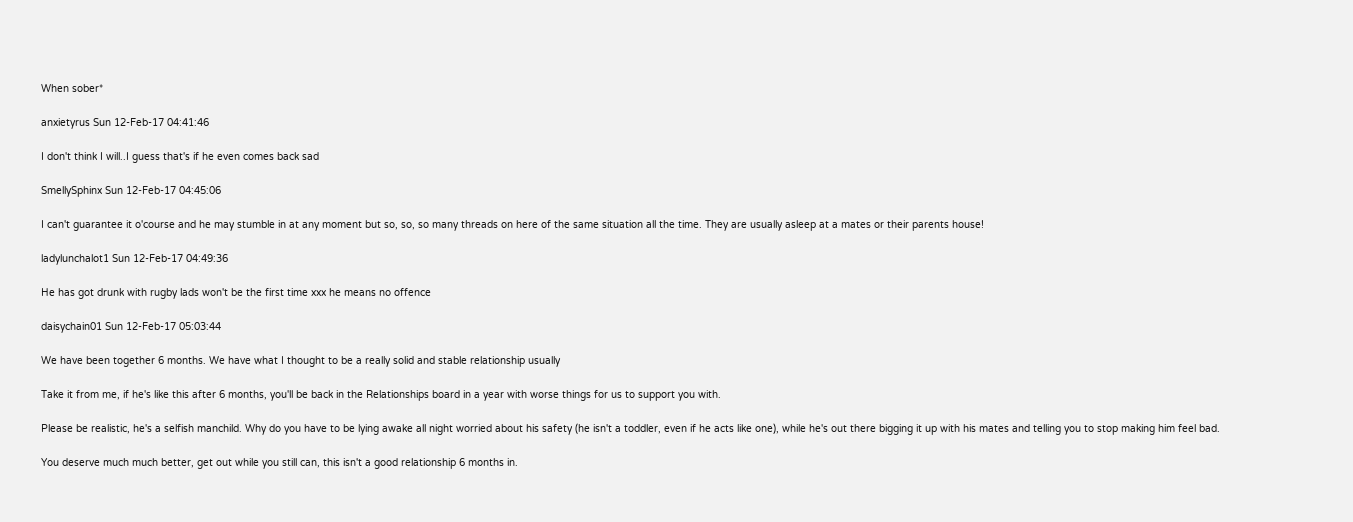When sober*

anxietyrus Sun 12-Feb-17 04:41:46

I don't think I will..I guess that's if he even comes back sad

SmellySphinx Sun 12-Feb-17 04:45:06

I can't guarantee it o'course and he may stumble in at any moment but so, so, so many threads on here of the same situation all the time. They are usually asleep at a mates or their parents house!

ladylunchalot1 Sun 12-Feb-17 04:49:36

He has got drunk with rugby lads won't be the first time xxx he means no offence

daisychain01 Sun 12-Feb-17 05:03:44

We have been together 6 months. We have what I thought to be a really solid and stable relationship usually

Take it from me, if he's like this after 6 months, you'll be back in the Relationships board in a year with worse things for us to support you with.

Please be realistic, he's a selfish manchild. Why do you have to be lying awake all night worried about his safety (he isn't a toddler, even if he acts like one), while he's out there bigging it up with his mates and telling you to stop making him feel bad.

You deserve much much better, get out while you still can, this isn't a good relationship 6 months in.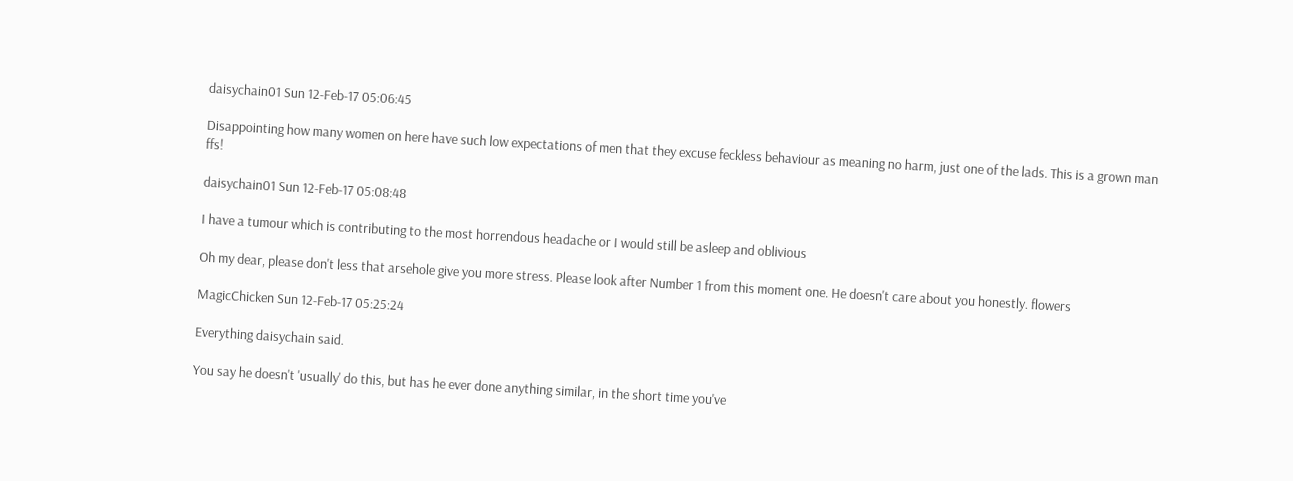daisychain01 Sun 12-Feb-17 05:06:45

Disappointing how many women on here have such low expectations of men that they excuse feckless behaviour as meaning no harm, just one of the lads. This is a grown man ffs!

daisychain01 Sun 12-Feb-17 05:08:48

I have a tumour which is contributing to the most horrendous headache or I would still be asleep and oblivious

Oh my dear, please don't less that arsehole give you more stress. Please look after Number 1 from this moment one. He doesn't care about you honestly. flowers

MagicChicken Sun 12-Feb-17 05:25:24

Everything daisychain said.

You say he doesn't 'usually' do this, but has he ever done anything similar, in the short time you've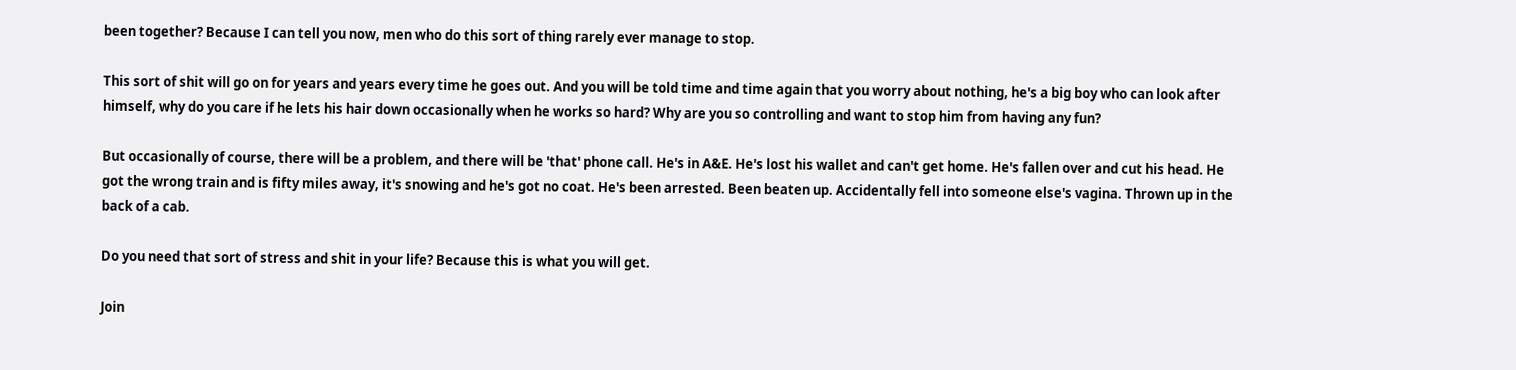been together? Because I can tell you now, men who do this sort of thing rarely ever manage to stop.

This sort of shit will go on for years and years every time he goes out. And you will be told time and time again that you worry about nothing, he's a big boy who can look after himself, why do you care if he lets his hair down occasionally when he works so hard? Why are you so controlling and want to stop him from having any fun?

But occasionally of course, there will be a problem, and there will be 'that' phone call. He's in A&E. He's lost his wallet and can't get home. He's fallen over and cut his head. He got the wrong train and is fifty miles away, it's snowing and he's got no coat. He's been arrested. Been beaten up. Accidentally fell into someone else's vagina. Thrown up in the back of a cab.

Do you need that sort of stress and shit in your life? Because this is what you will get.

Join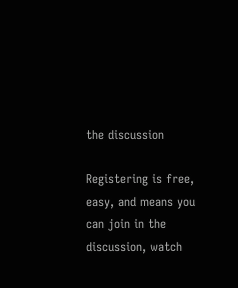the discussion

Registering is free, easy, and means you can join in the discussion, watch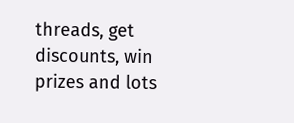threads, get discounts, win prizes and lots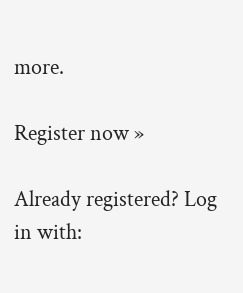more.

Register now »

Already registered? Log in with: